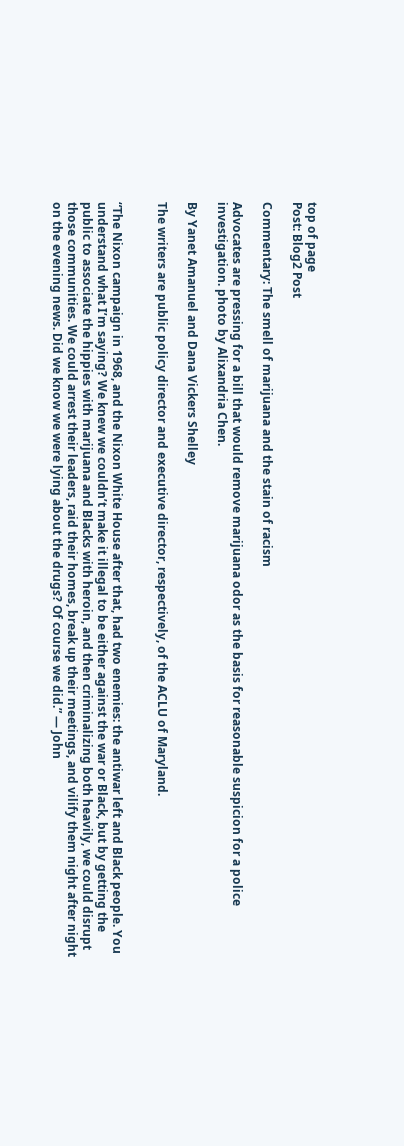top of page
Post: Blog2 Post

Commentary: The smell of marijuana and the stain of racism

Advocates are pressing for a bill that would remove marijuana odor as the basis for reasonable suspicion for a police investigation. photo by Alixandria Chen.

By Yanet Amanuel and Dana Vickers Shelley

The writers are public policy director and executive director, respectively, of the ACLU of Maryland.


“The Nixon campaign in 1968, and the Nixon White House after that, had two enemies: the antiwar left and Black people. You understand what I’m saying? We knew we couldn’t make it illegal to be either against the war or Black, but by getting the public to associate the hippies with marijuana and Blacks with heroin, and then criminalizing both heavily, we could disrupt those communities. We could arrest their leaders, raid their homes, break up their meetings, and vilify them night after night on the evening news. Did we know we were lying about the drugs? Of course we did.” — John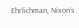Ehrlichman, Nixon’s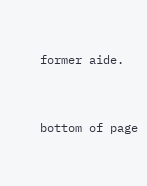former aide.


bottom of page